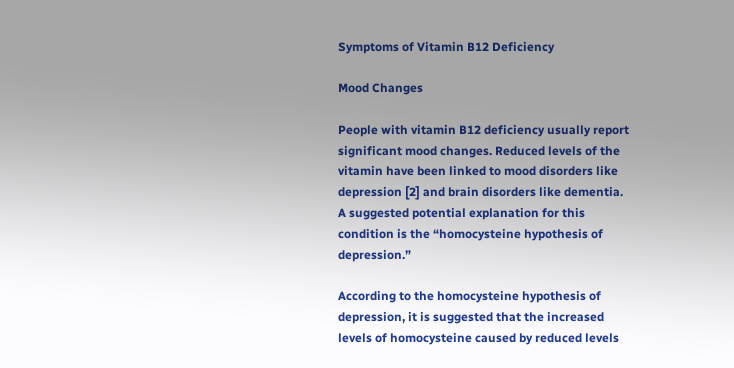Symptoms of Vitamin B12 Deficiency

Mood Changes

People with vitamin B12 deficiency usually report significant mood changes. Reduced levels of the vitamin have been linked to mood disorders like depression [2] and brain disorders like dementia. A suggested potential explanation for this condition is the “homocysteine hypothesis of depression.”

According to the homocysteine hypothesis of depression, it is suggested that the increased levels of homocysteine caused by reduced levels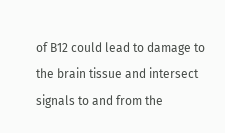of B12 could lead to damage to the brain tissue and intersect signals to and from the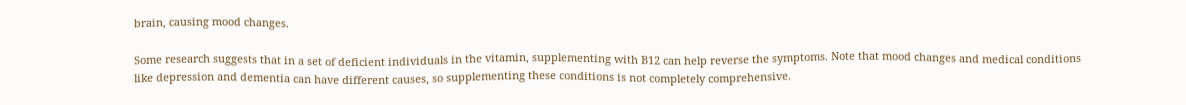brain, causing mood changes.

Some research suggests that in a set of deficient individuals in the vitamin, supplementing with B12 can help reverse the symptoms. Note that mood changes and medical conditions like depression and dementia can have different causes, so supplementing these conditions is not completely comprehensive.